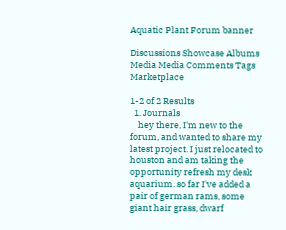Aquatic Plant Forum banner

Discussions Showcase Albums Media Media Comments Tags Marketplace

1-2 of 2 Results
  1. Journals
    hey there, I'm new to the forum, and wanted to share my latest project. I just relocated to houston and am taking the opportunity refresh my desk aquarium. so far I've added a pair of german rams, some giant hair grass, dwarf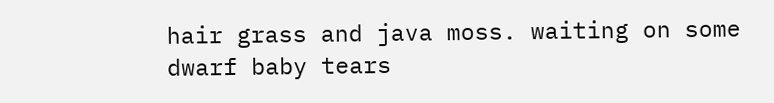hair grass and java moss. waiting on some dwarf baby tears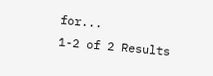for...
1-2 of 2 Results